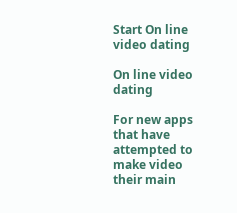Start On line video dating

On line video dating

For new apps that have attempted to make video their main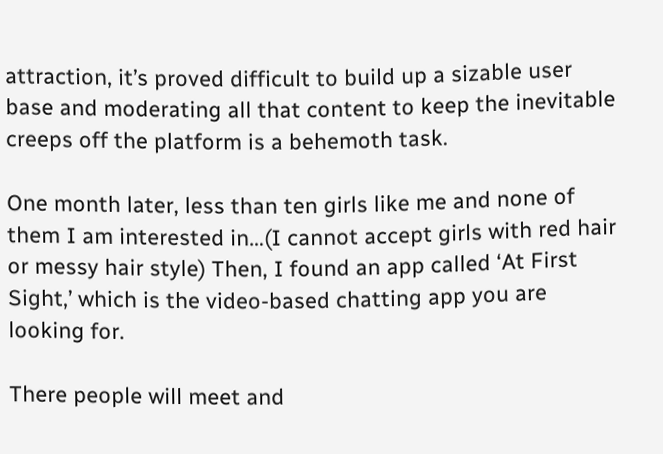attraction, it’s proved difficult to build up a sizable user base and moderating all that content to keep the inevitable creeps off the platform is a behemoth task.

One month later, less than ten girls like me and none of them I am interested in…(I cannot accept girls with red hair or messy hair style) Then, I found an app called ‘At First Sight,’ which is the video-based chatting app you are looking for.

There people will meet and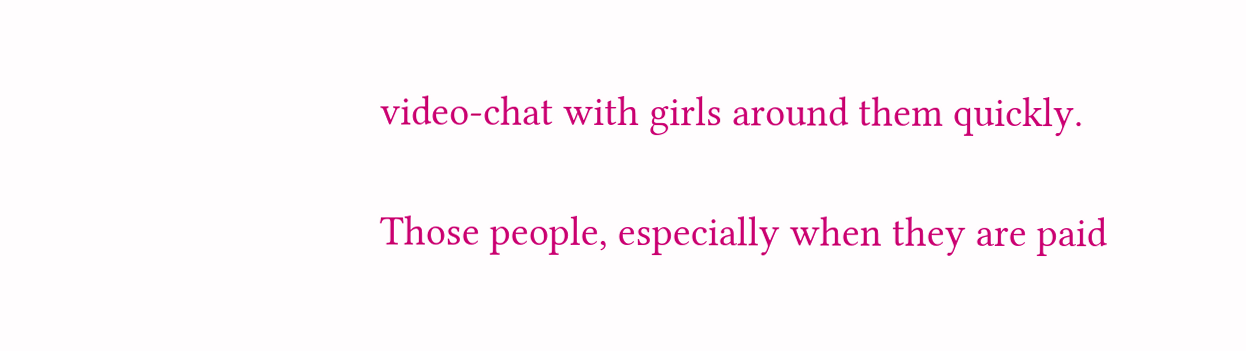video-chat with girls around them quickly.

Those people, especially when they are paid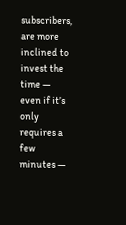subscribers, are more inclined to invest the time — even if it’s only requires a few minutes —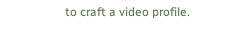to craft a video profile.